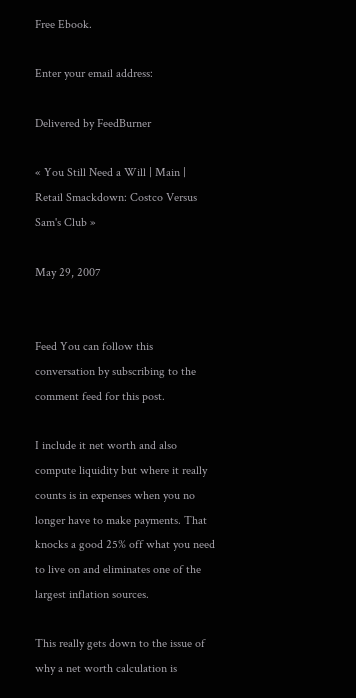Free Ebook.

Enter your email address:

Delivered by FeedBurner

« You Still Need a Will | Main | Retail Smackdown: Costco Versus Sam's Club »

May 29, 2007


Feed You can follow this conversation by subscribing to the comment feed for this post.

I include it net worth and also compute liquidity but where it really counts is in expenses when you no longer have to make payments. That knocks a good 25% off what you need to live on and eliminates one of the largest inflation sources.

This really gets down to the issue of why a net worth calculation is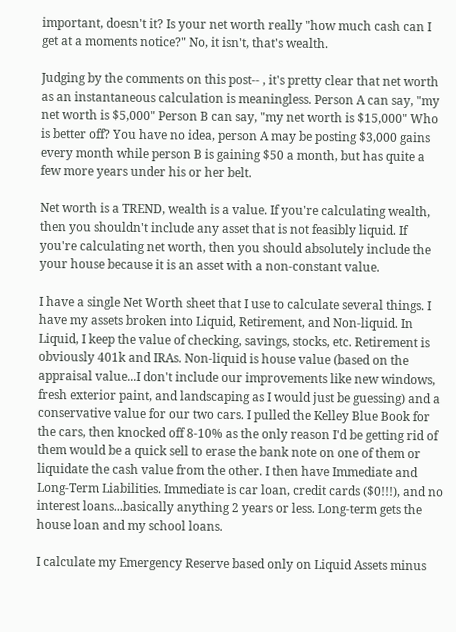important, doesn't it? Is your net worth really "how much cash can I get at a moments notice?" No, it isn't, that's wealth.

Judging by the comments on this post-- , it's pretty clear that net worth as an instantaneous calculation is meaningless. Person A can say, "my net worth is $5,000" Person B can say, "my net worth is $15,000" Who is better off? You have no idea, person A may be posting $3,000 gains every month while person B is gaining $50 a month, but has quite a few more years under his or her belt.

Net worth is a TREND, wealth is a value. If you're calculating wealth, then you shouldn't include any asset that is not feasibly liquid. If you're calculating net worth, then you should absolutely include the your house because it is an asset with a non-constant value.

I have a single Net Worth sheet that I use to calculate several things. I have my assets broken into Liquid, Retirement, and Non-liquid. In Liquid, I keep the value of checking, savings, stocks, etc. Retirement is obviously 401k and IRAs. Non-liquid is house value (based on the appraisal value...I don't include our improvements like new windows, fresh exterior paint, and landscaping as I would just be guessing) and a conservative value for our two cars. I pulled the Kelley Blue Book for the cars, then knocked off 8-10% as the only reason I'd be getting rid of them would be a quick sell to erase the bank note on one of them or liquidate the cash value from the other. I then have Immediate and Long-Term Liabilities. Immediate is car loan, credit cards ($0!!!), and no interest loans...basically anything 2 years or less. Long-term gets the house loan and my school loans.

I calculate my Emergency Reserve based only on Liquid Assets minus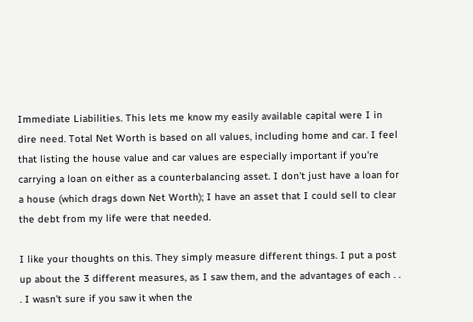Immediate Liabilities. This lets me know my easily available capital were I in dire need. Total Net Worth is based on all values, including home and car. I feel that listing the house value and car values are especially important if you're carrying a loan on either as a counterbalancing asset. I don't just have a loan for a house (which drags down Net Worth); I have an asset that I could sell to clear the debt from my life were that needed.

I like your thoughts on this. They simply measure different things. I put a post up about the 3 different measures, as I saw them, and the advantages of each . . . I wasn't sure if you saw it when the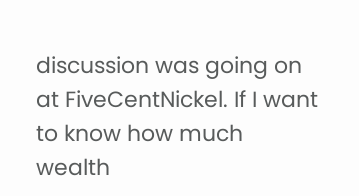discussion was going on at FiveCentNickel. If I want to know how much wealth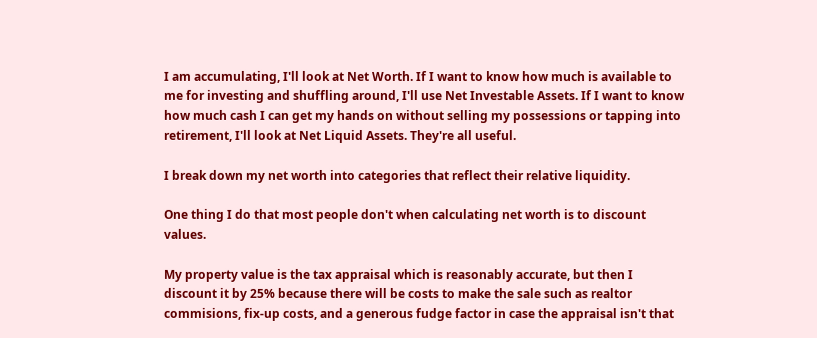I am accumulating, I'll look at Net Worth. If I want to know how much is available to me for investing and shuffling around, I'll use Net Investable Assets. If I want to know how much cash I can get my hands on without selling my possessions or tapping into retirement, I'll look at Net Liquid Assets. They're all useful.

I break down my net worth into categories that reflect their relative liquidity.

One thing I do that most people don't when calculating net worth is to discount values.

My property value is the tax appraisal which is reasonably accurate, but then I discount it by 25% because there will be costs to make the sale such as realtor commisions, fix-up costs, and a generous fudge factor in case the appraisal isn't that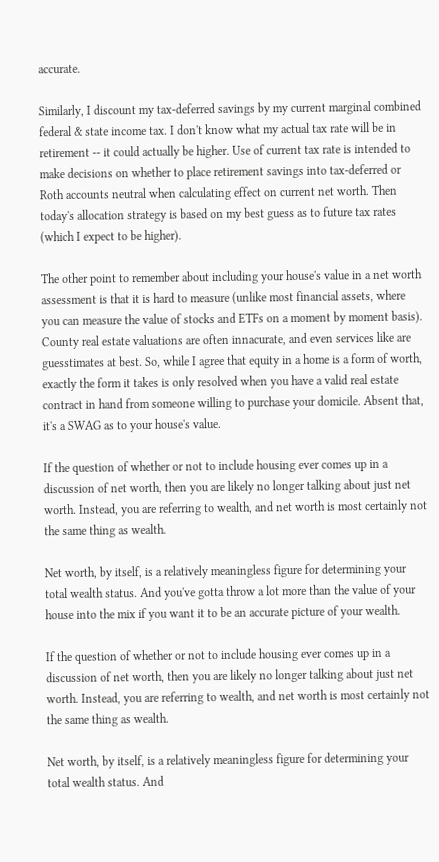accurate.

Similarly, I discount my tax-deferred savings by my current marginal combined federal & state income tax. I don't know what my actual tax rate will be in retirement -- it could actually be higher. Use of current tax rate is intended to make decisions on whether to place retirement savings into tax-deferred or Roth accounts neutral when calculating effect on current net worth. Then today's allocation strategy is based on my best guess as to future tax rates (which I expect to be higher).

The other point to remember about including your house's value in a net worth assessment is that it is hard to measure (unlike most financial assets, where you can measure the value of stocks and ETFs on a moment by moment basis). County real estate valuations are often innacurate, and even services like are guesstimates at best. So, while I agree that equity in a home is a form of worth, exactly the form it takes is only resolved when you have a valid real estate contract in hand from someone willing to purchase your domicile. Absent that, it's a SWAG as to your house's value.

If the question of whether or not to include housing ever comes up in a discussion of net worth, then you are likely no longer talking about just net worth. Instead, you are referring to wealth, and net worth is most certainly not the same thing as wealth.

Net worth, by itself, is a relatively meaningless figure for determining your total wealth status. And you've gotta throw a lot more than the value of your house into the mix if you want it to be an accurate picture of your wealth.

If the question of whether or not to include housing ever comes up in a discussion of net worth, then you are likely no longer talking about just net worth. Instead, you are referring to wealth, and net worth is most certainly not the same thing as wealth.

Net worth, by itself, is a relatively meaningless figure for determining your total wealth status. And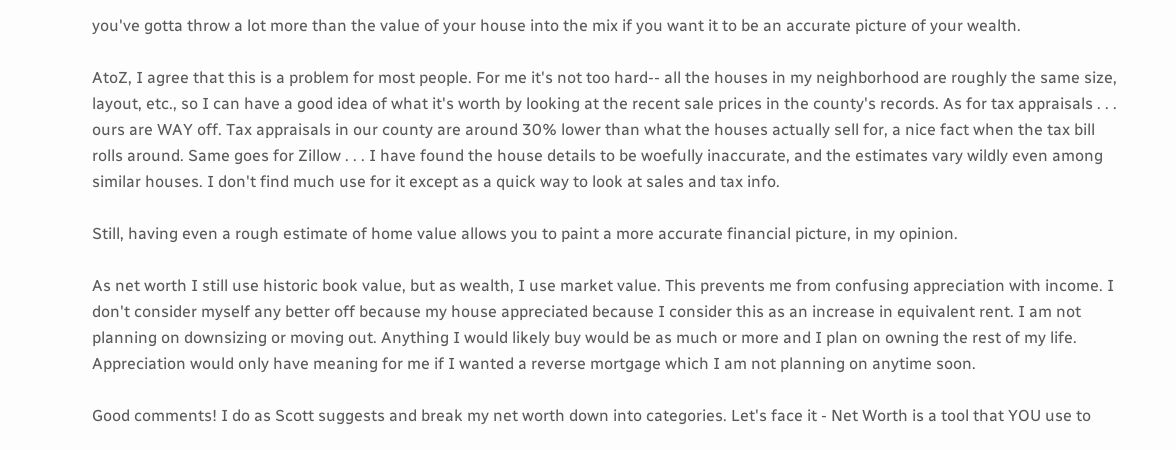you've gotta throw a lot more than the value of your house into the mix if you want it to be an accurate picture of your wealth.

AtoZ, I agree that this is a problem for most people. For me it's not too hard-- all the houses in my neighborhood are roughly the same size, layout, etc., so I can have a good idea of what it's worth by looking at the recent sale prices in the county's records. As for tax appraisals . . . ours are WAY off. Tax appraisals in our county are around 30% lower than what the houses actually sell for, a nice fact when the tax bill rolls around. Same goes for Zillow . . . I have found the house details to be woefully inaccurate, and the estimates vary wildly even among similar houses. I don't find much use for it except as a quick way to look at sales and tax info.

Still, having even a rough estimate of home value allows you to paint a more accurate financial picture, in my opinion.

As net worth I still use historic book value, but as wealth, I use market value. This prevents me from confusing appreciation with income. I don't consider myself any better off because my house appreciated because I consider this as an increase in equivalent rent. I am not planning on downsizing or moving out. Anything I would likely buy would be as much or more and I plan on owning the rest of my life. Appreciation would only have meaning for me if I wanted a reverse mortgage which I am not planning on anytime soon.

Good comments! I do as Scott suggests and break my net worth down into categories. Let's face it - Net Worth is a tool that YOU use to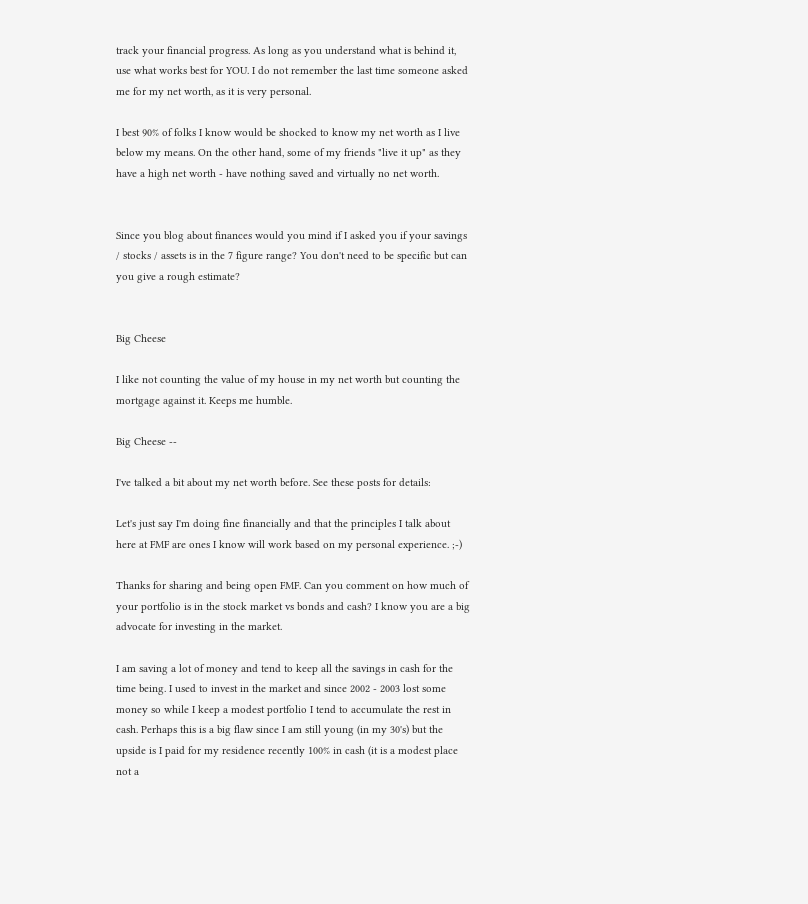track your financial progress. As long as you understand what is behind it, use what works best for YOU. I do not remember the last time someone asked me for my net worth, as it is very personal.

I best 90% of folks I know would be shocked to know my net worth as I live below my means. On the other hand, some of my friends "live it up" as they have a high net worth - have nothing saved and virtually no net worth.


Since you blog about finances would you mind if I asked you if your savings / stocks / assets is in the 7 figure range? You don't need to be specific but can you give a rough estimate?


Big Cheese

I like not counting the value of my house in my net worth but counting the mortgage against it. Keeps me humble.

Big Cheese --

I've talked a bit about my net worth before. See these posts for details:

Let's just say I'm doing fine financially and that the principles I talk about here at FMF are ones I know will work based on my personal experience. ;-)

Thanks for sharing and being open FMF. Can you comment on how much of your portfolio is in the stock market vs bonds and cash? I know you are a big advocate for investing in the market.

I am saving a lot of money and tend to keep all the savings in cash for the time being. I used to invest in the market and since 2002 - 2003 lost some money so while I keep a modest portfolio I tend to accumulate the rest in cash. Perhaps this is a big flaw since I am still young (in my 30's) but the upside is I paid for my residence recently 100% in cash (it is a modest place not a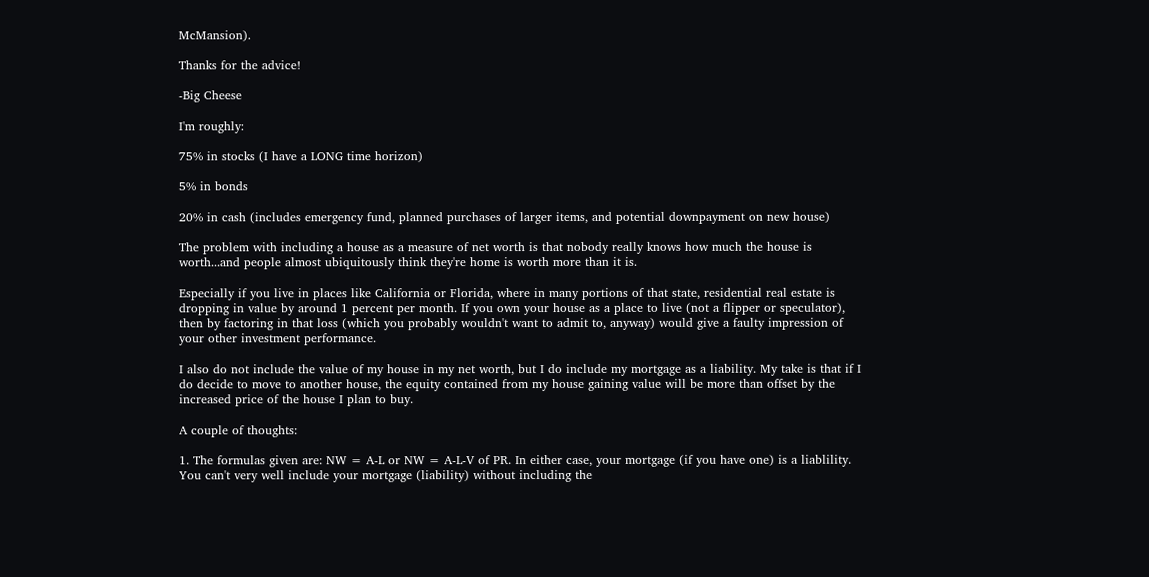McMansion).

Thanks for the advice!

-Big Cheese

I'm roughly:

75% in stocks (I have a LONG time horizon)

5% in bonds

20% in cash (includes emergency fund, planned purchases of larger items, and potential downpayment on new house)

The problem with including a house as a measure of net worth is that nobody really knows how much the house is worth...and people almost ubiquitously think they're home is worth more than it is.

Especially if you live in places like California or Florida, where in many portions of that state, residential real estate is dropping in value by around 1 percent per month. If you own your house as a place to live (not a flipper or speculator), then by factoring in that loss (which you probably wouldn't want to admit to, anyway) would give a faulty impression of your other investment performance.

I also do not include the value of my house in my net worth, but I do include my mortgage as a liability. My take is that if I do decide to move to another house, the equity contained from my house gaining value will be more than offset by the increased price of the house I plan to buy.

A couple of thoughts:

1. The formulas given are: NW = A-L or NW = A-L-V of PR. In either case, your mortgage (if you have one) is a liablility. You can't very well include your mortgage (liability) without including the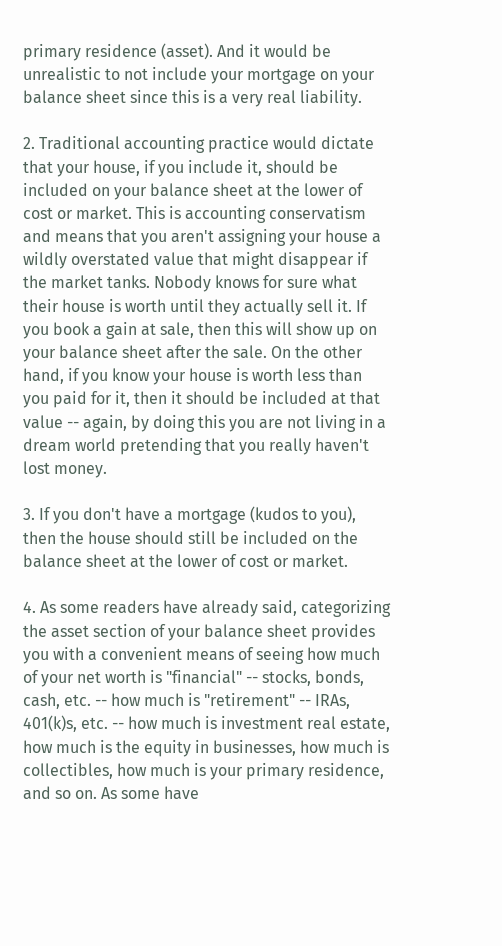primary residence (asset). And it would be unrealistic to not include your mortgage on your balance sheet since this is a very real liability.

2. Traditional accounting practice would dictate that your house, if you include it, should be included on your balance sheet at the lower of cost or market. This is accounting conservatism and means that you aren't assigning your house a wildly overstated value that might disappear if the market tanks. Nobody knows for sure what their house is worth until they actually sell it. If you book a gain at sale, then this will show up on your balance sheet after the sale. On the other hand, if you know your house is worth less than you paid for it, then it should be included at that value -- again, by doing this you are not living in a dream world pretending that you really haven't lost money.

3. If you don't have a mortgage (kudos to you), then the house should still be included on the balance sheet at the lower of cost or market.

4. As some readers have already said, categorizing the asset section of your balance sheet provides you with a convenient means of seeing how much of your net worth is "financial" -- stocks, bonds, cash, etc. -- how much is "retirement" -- IRAs, 401(k)s, etc. -- how much is investment real estate, how much is the equity in businesses, how much is collectibles, how much is your primary residence, and so on. As some have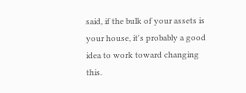said, if the bulk of your assets is your house, it's probably a good idea to work toward changing this.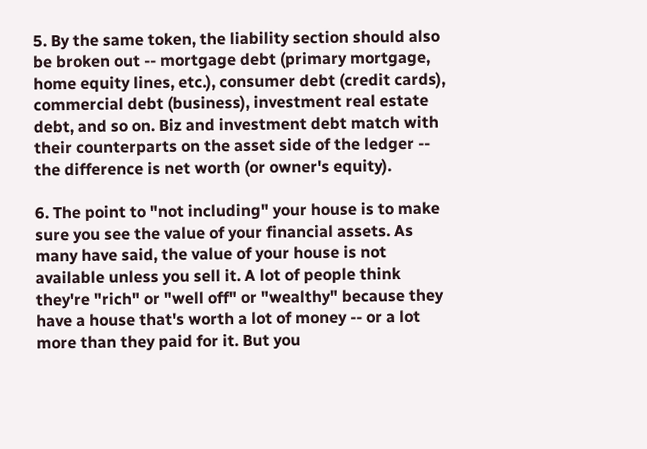5. By the same token, the liability section should also be broken out -- mortgage debt (primary mortgage, home equity lines, etc.), consumer debt (credit cards), commercial debt (business), investment real estate debt, and so on. Biz and investment debt match with their counterparts on the asset side of the ledger -- the difference is net worth (or owner's equity).

6. The point to "not including" your house is to make sure you see the value of your financial assets. As many have said, the value of your house is not available unless you sell it. A lot of people think they're "rich" or "well off" or "wealthy" because they have a house that's worth a lot of money -- or a lot more than they paid for it. But you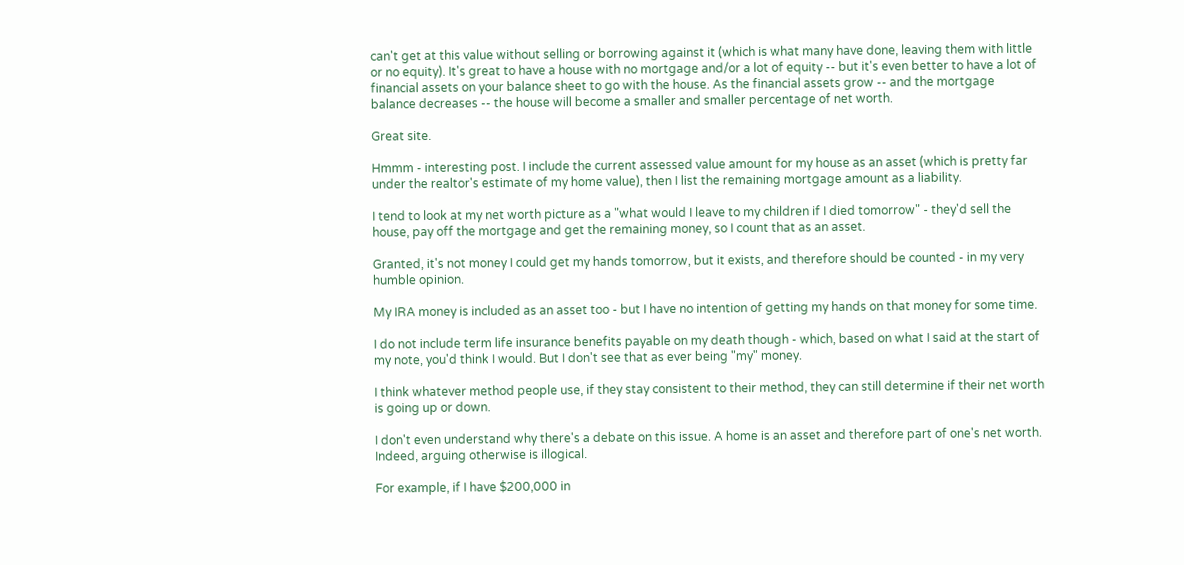can't get at this value without selling or borrowing against it (which is what many have done, leaving them with little or no equity). It's great to have a house with no mortgage and/or a lot of equity -- but it's even better to have a lot of financial assets on your balance sheet to go with the house. As the financial assets grow -- and the mortgage balance decreases -- the house will become a smaller and smaller percentage of net worth.

Great site.

Hmmm - interesting post. I include the current assessed value amount for my house as an asset (which is pretty far under the realtor's estimate of my home value), then I list the remaining mortgage amount as a liability.

I tend to look at my net worth picture as a "what would I leave to my children if I died tomorrow" - they'd sell the house, pay off the mortgage and get the remaining money, so I count that as an asset.

Granted, it's not money I could get my hands tomorrow, but it exists, and therefore should be counted - in my very humble opinion.

My IRA money is included as an asset too - but I have no intention of getting my hands on that money for some time.

I do not include term life insurance benefits payable on my death though - which, based on what I said at the start of my note, you'd think I would. But I don't see that as ever being "my" money.

I think whatever method people use, if they stay consistent to their method, they can still determine if their net worth is going up or down.

I don't even understand why there's a debate on this issue. A home is an asset and therefore part of one's net worth. Indeed, arguing otherwise is illogical.

For example, if I have $200,000 in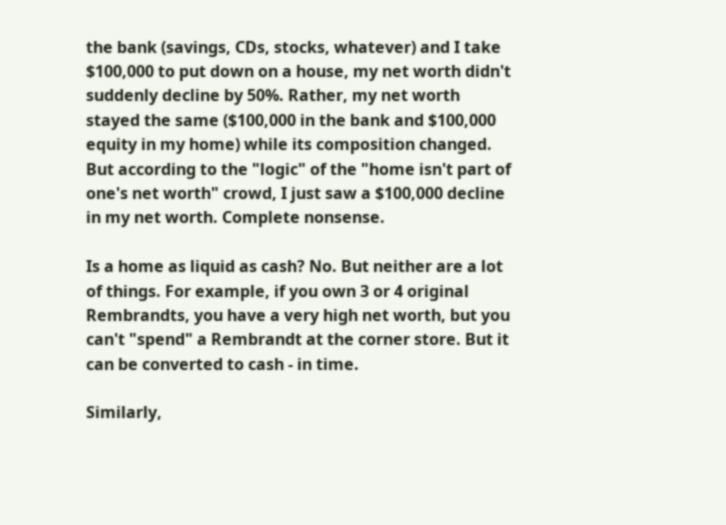the bank (savings, CDs, stocks, whatever) and I take $100,000 to put down on a house, my net worth didn't suddenly decline by 50%. Rather, my net worth stayed the same ($100,000 in the bank and $100,000 equity in my home) while its composition changed. But according to the "logic" of the "home isn't part of one's net worth" crowd, I just saw a $100,000 decline in my net worth. Complete nonsense.

Is a home as liquid as cash? No. But neither are a lot of things. For example, if you own 3 or 4 original Rembrandts, you have a very high net worth, but you can't "spend" a Rembrandt at the corner store. But it can be converted to cash - in time.

Similarly,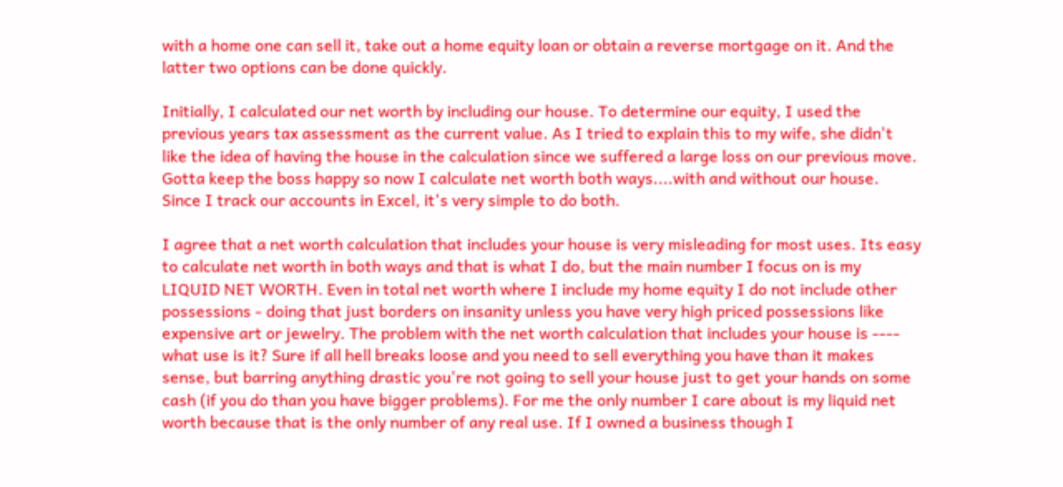with a home one can sell it, take out a home equity loan or obtain a reverse mortgage on it. And the latter two options can be done quickly.

Initially, I calculated our net worth by including our house. To determine our equity, I used the previous years tax assessment as the current value. As I tried to explain this to my wife, she didn't like the idea of having the house in the calculation since we suffered a large loss on our previous move. Gotta keep the boss happy so now I calculate net worth both ways....with and without our house. Since I track our accounts in Excel, it's very simple to do both.

I agree that a net worth calculation that includes your house is very misleading for most uses. Its easy to calculate net worth in both ways and that is what I do, but the main number I focus on is my LIQUID NET WORTH. Even in total net worth where I include my home equity I do not include other possessions - doing that just borders on insanity unless you have very high priced possessions like expensive art or jewelry. The problem with the net worth calculation that includes your house is ---- what use is it? Sure if all hell breaks loose and you need to sell everything you have than it makes sense, but barring anything drastic you're not going to sell your house just to get your hands on some cash (if you do than you have bigger problems). For me the only number I care about is my liquid net worth because that is the only number of any real use. If I owned a business though I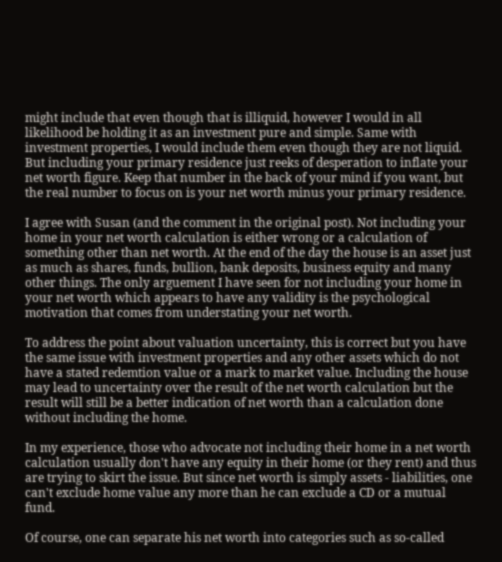might include that even though that is illiquid, however I would in all likelihood be holding it as an investment pure and simple. Same with investment properties, I would include them even though they are not liquid. But including your primary residence just reeks of desperation to inflate your net worth figure. Keep that number in the back of your mind if you want, but the real number to focus on is your net worth minus your primary residence.

I agree with Susan (and the comment in the original post). Not including your home in your net worth calculation is either wrong or a calculation of something other than net worth. At the end of the day the house is an asset just as much as shares, funds, bullion, bank deposits, business equity and many other things. The only arguement I have seen for not including your home in your net worth which appears to have any validity is the psychological motivation that comes from understating your net worth.

To address the point about valuation uncertainty, this is correct but you have the same issue with investment properties and any other assets which do not have a stated redemtion value or a mark to market value. Including the house may lead to uncertainty over the result of the net worth calculation but the result will still be a better indication of net worth than a calculation done without including the home.

In my experience, those who advocate not including their home in a net worth calculation usually don't have any equity in their home (or they rent) and thus are trying to skirt the issue. But since net worth is simply assets - liabilities, one can't exclude home value any more than he can exclude a CD or a mutual fund.

Of course, one can separate his net worth into categories such as so-called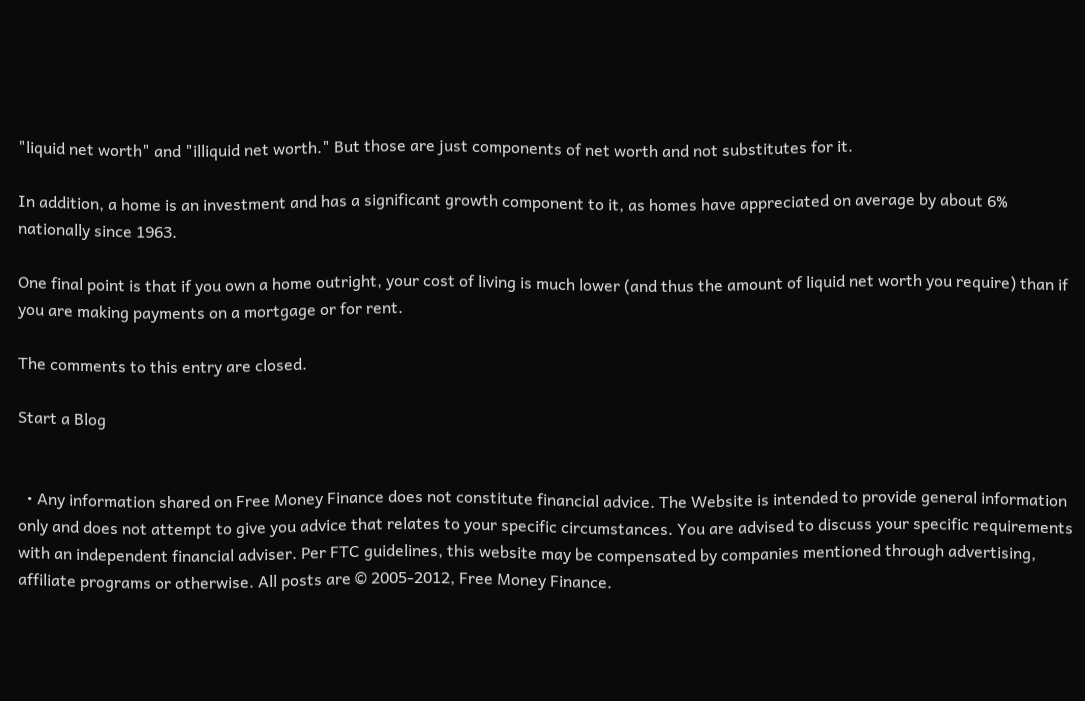"liquid net worth" and "illiquid net worth." But those are just components of net worth and not substitutes for it.

In addition, a home is an investment and has a significant growth component to it, as homes have appreciated on average by about 6% nationally since 1963.

One final point is that if you own a home outright, your cost of living is much lower (and thus the amount of liquid net worth you require) than if you are making payments on a mortgage or for rent.

The comments to this entry are closed.

Start a Blog


  • Any information shared on Free Money Finance does not constitute financial advice. The Website is intended to provide general information only and does not attempt to give you advice that relates to your specific circumstances. You are advised to discuss your specific requirements with an independent financial adviser. Per FTC guidelines, this website may be compensated by companies mentioned through advertising, affiliate programs or otherwise. All posts are © 2005-2012, Free Money Finance.